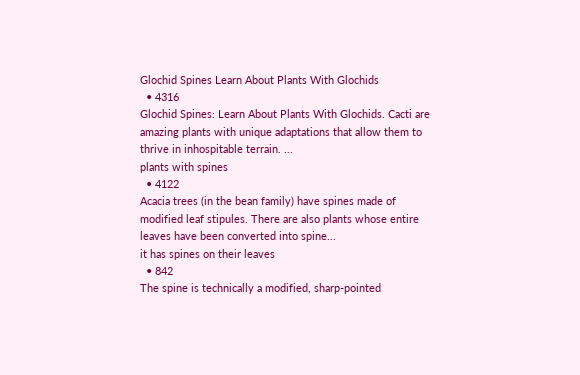Glochid Spines Learn About Plants With Glochids
  • 4316
Glochid Spines: Learn About Plants With Glochids. Cacti are amazing plants with unique adaptations that allow them to thrive in inhospitable terrain. ...
plants with spines
  • 4122
Acacia trees (in the bean family) have spines made of modified leaf stipules. There are also plants whose entire leaves have been converted into spine...
it has spines on their leaves
  • 842
The spine is technically a modified, sharp-pointed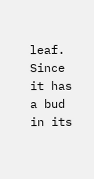leaf. Since it has a bud in its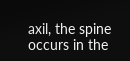axil, the spine occurs in the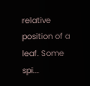relative position of a leaf. Some spi...